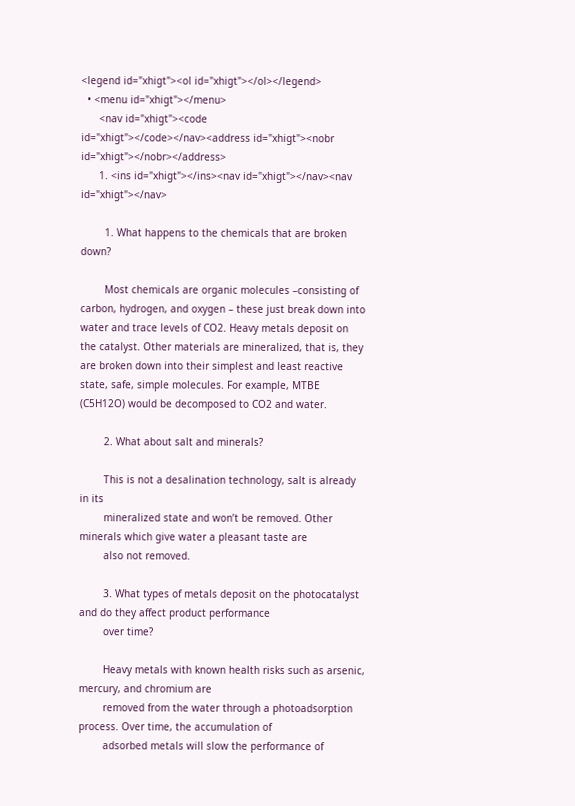<legend id="xhigt"><ol id="xhigt"></ol></legend>
  • <menu id="xhigt"></menu>
      <nav id="xhigt"><code id="xhigt"></code></nav><address id="xhigt"><nobr id="xhigt"></nobr></address>
      1. <ins id="xhigt"></ins><nav id="xhigt"></nav><nav id="xhigt"></nav>

        1. What happens to the chemicals that are broken down?

        Most chemicals are organic molecules –consisting of carbon, hydrogen, and oxygen – these just break down into water and trace levels of CO2. Heavy metals deposit on the catalyst. Other materials are mineralized, that is, they are broken down into their simplest and least reactive state, safe, simple molecules. For example, MTBE (C5H12O) would be decomposed to CO2 and water.

        2. What about salt and minerals?

        This is not a desalination technology, salt is already in its
        mineralized state and won’t be removed. Other minerals which give water a pleasant taste are
        also not removed.

        3. What types of metals deposit on the photocatalyst and do they affect product performance
        over time?

        Heavy metals with known health risks such as arsenic, mercury, and chromium are
        removed from the water through a photoadsorption process. Over time, the accumulation of
        adsorbed metals will slow the performance of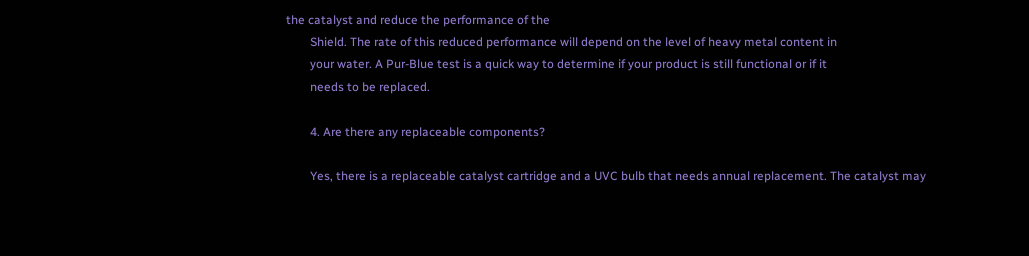the catalyst and reduce the performance of the
        Shield. The rate of this reduced performance will depend on the level of heavy metal content in
        your water. A Pur-Blue test is a quick way to determine if your product is still functional or if it
        needs to be replaced.

        4. Are there any replaceable components?

        Yes, there is a replaceable catalyst cartridge and a UVC bulb that needs annual replacement. The catalyst may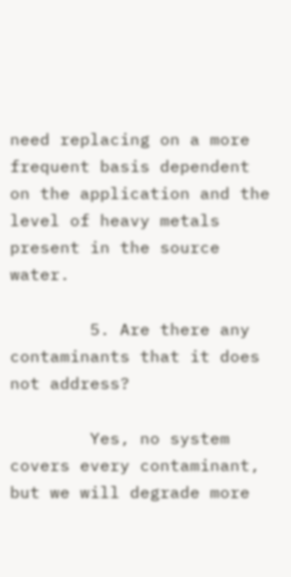need replacing on a more frequent basis dependent on the application and the level of heavy metals present in the source water.

        5. Are there any contaminants that it does not address?

        Yes, no system covers every contaminant, but we will degrade more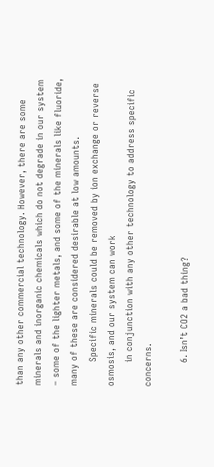than any other commercial technology. However, there are some minerals and inorganic chemicals which do not degrade in our system – some of the lighter metals, and some of the minerals like fluoride, many of these are considered desirable at low amounts.
        Specific minerals could be removed by ion exchange or reverse osmosis, and our system can work
        in conjunction with any other technology to address specific concerns.

        6. Isn’t CO2 a bad thing?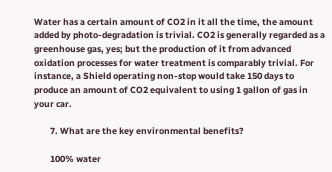Water has a certain amount of CO2 in it all the time, the amount added by photo-degradation is trivial. CO2 is generally regarded as a greenhouse gas, yes; but the production of it from advanced oxidation processes for water treatment is comparably trivial. For instance, a Shield operating non-stop would take 150 days to produce an amount of CO2 equivalent to using 1 gallon of gas in your car.

        7. What are the key environmental benefits?

        100% water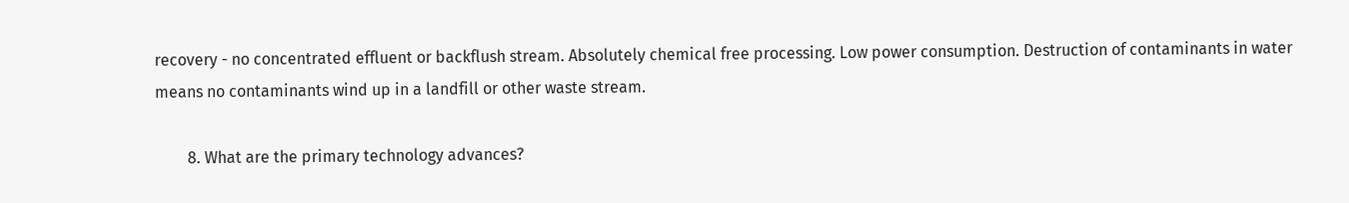recovery - no concentrated effluent or backflush stream. Absolutely chemical free processing. Low power consumption. Destruction of contaminants in water means no contaminants wind up in a landfill or other waste stream.

        8. What are the primary technology advances?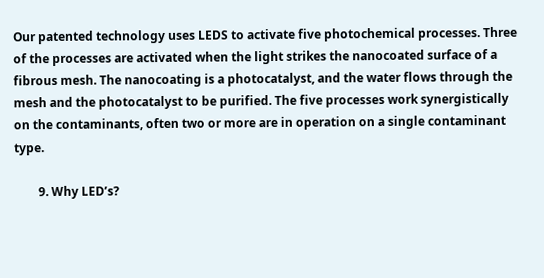Our patented technology uses LEDS to activate five photochemical processes. Three of the processes are activated when the light strikes the nanocoated surface of a fibrous mesh. The nanocoating is a photocatalyst, and the water flows through the mesh and the photocatalyst to be purified. The five processes work synergistically on the contaminants, often two or more are in operation on a single contaminant type.

        9. Why LED’s?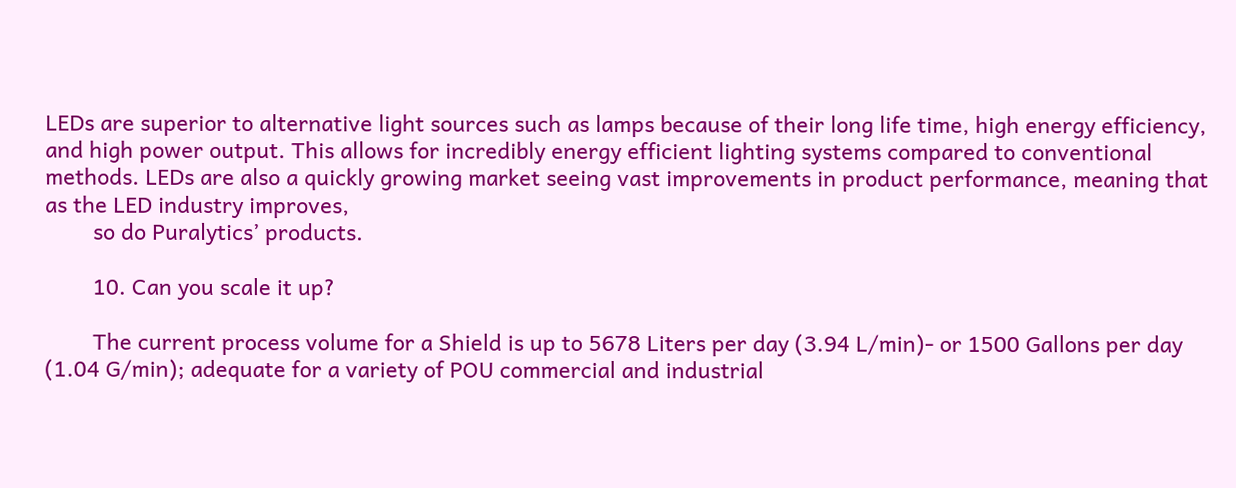LEDs are superior to alternative light sources such as lamps because of their long life time, high energy efficiency, and high power output. This allows for incredibly energy efficient lighting systems compared to conventional methods. LEDs are also a quickly growing market seeing vast improvements in product performance, meaning that as the LED industry improves,
        so do Puralytics’ products.

        10. Can you scale it up?

        The current process volume for a Shield is up to 5678 Liters per day (3.94 L/min)- or 1500 Gallons per day (1.04 G/min); adequate for a variety of POU commercial and industrial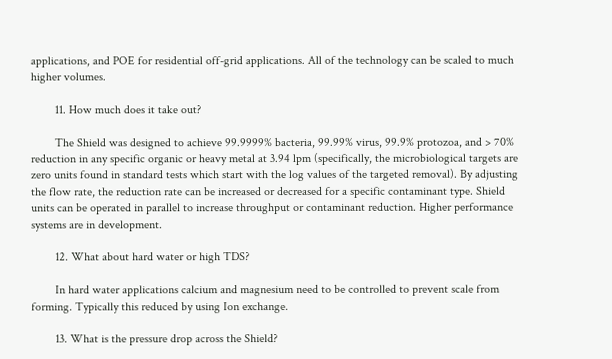applications, and POE for residential off-grid applications. All of the technology can be scaled to much higher volumes.

        11. How much does it take out?

        The Shield was designed to achieve 99.9999% bacteria, 99.99% virus, 99.9% protozoa, and > 70% reduction in any specific organic or heavy metal at 3.94 lpm (specifically, the microbiological targets are zero units found in standard tests which start with the log values of the targeted removal). By adjusting the flow rate, the reduction rate can be increased or decreased for a specific contaminant type. Shield units can be operated in parallel to increase throughput or contaminant reduction. Higher performance systems are in development.

        12. What about hard water or high TDS?

        In hard water applications calcium and magnesium need to be controlled to prevent scale from forming. Typically this reduced by using Ion exchange.

        13. What is the pressure drop across the Shield?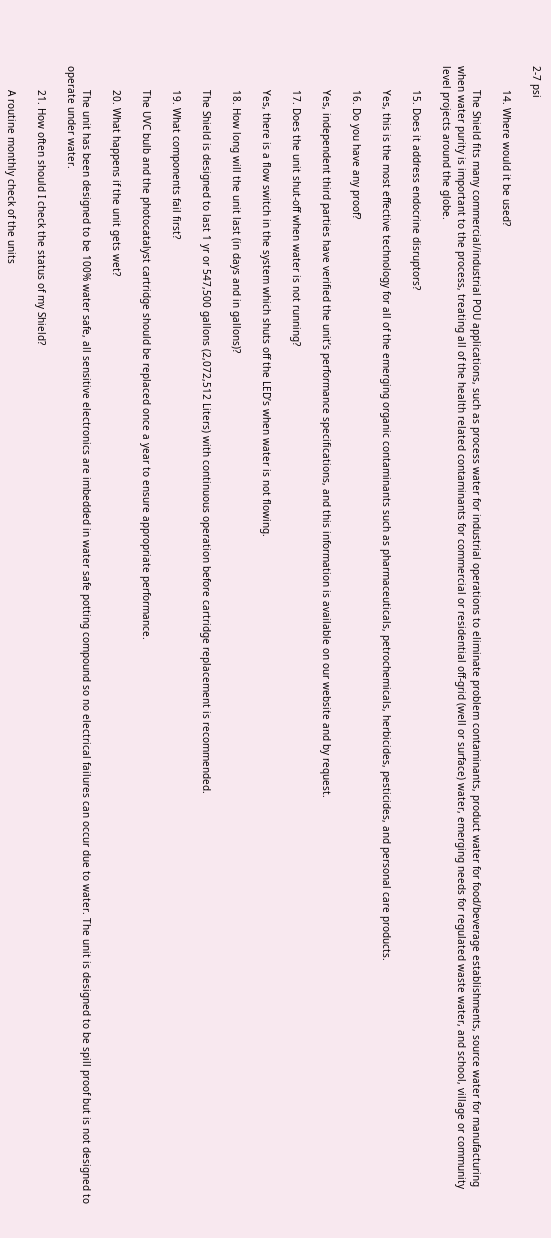2-7 psi

        14. Where would it be used?

        The Shield fits many commercial/industrial POU applications, such as process water for industrial operations to eliminate problem contaminants, product water for food/beverage establishments, source water for manufacturing when water purity is important to the process, treating all of the health related contaminants for commercial or residential off-grid (well or surface) water, emerging needs for regulated waste water, and school, village or community level projects around the globe.

        15. Does it address endocrine disruptors?

        Yes, this is the most effective technology for all of the emerging organic contaminants such as pharmaceuticals, petrochemicals, herbicides, pesticides, and personal care products.

        16. Do you have any proof?

        Yes, independent third parties have verified the unit’s performance specifications, and this information is available on our website and by request.

        17. Does the unit shut-off when water is not running?

        Yes, there is a flow switch in the system which shuts off the LED’s when water is not flowing.

        18. How long will the unit last (in days and in gallons)?

        The Shield is designed to last 1 yr or 547,500 gallons (2,072,512 Liters) with continuous operation before cartridge replacement is recommended.

        19. What components fail first?

        The UVC bulb and the photocatalyst cartridge should be replaced once a year to ensure appropriate performance.

        20. What happens if the unit gets wet?

        The unit has been designed to be 100% water safe, all sensitive electronics are imbedded in water safe potting compound so no electrical failures can occur due to water. The unit is designed to be spill proof but is not designed to operate under water.

        21. How often should I check the status of my Shield?

        A routine monthly check of the units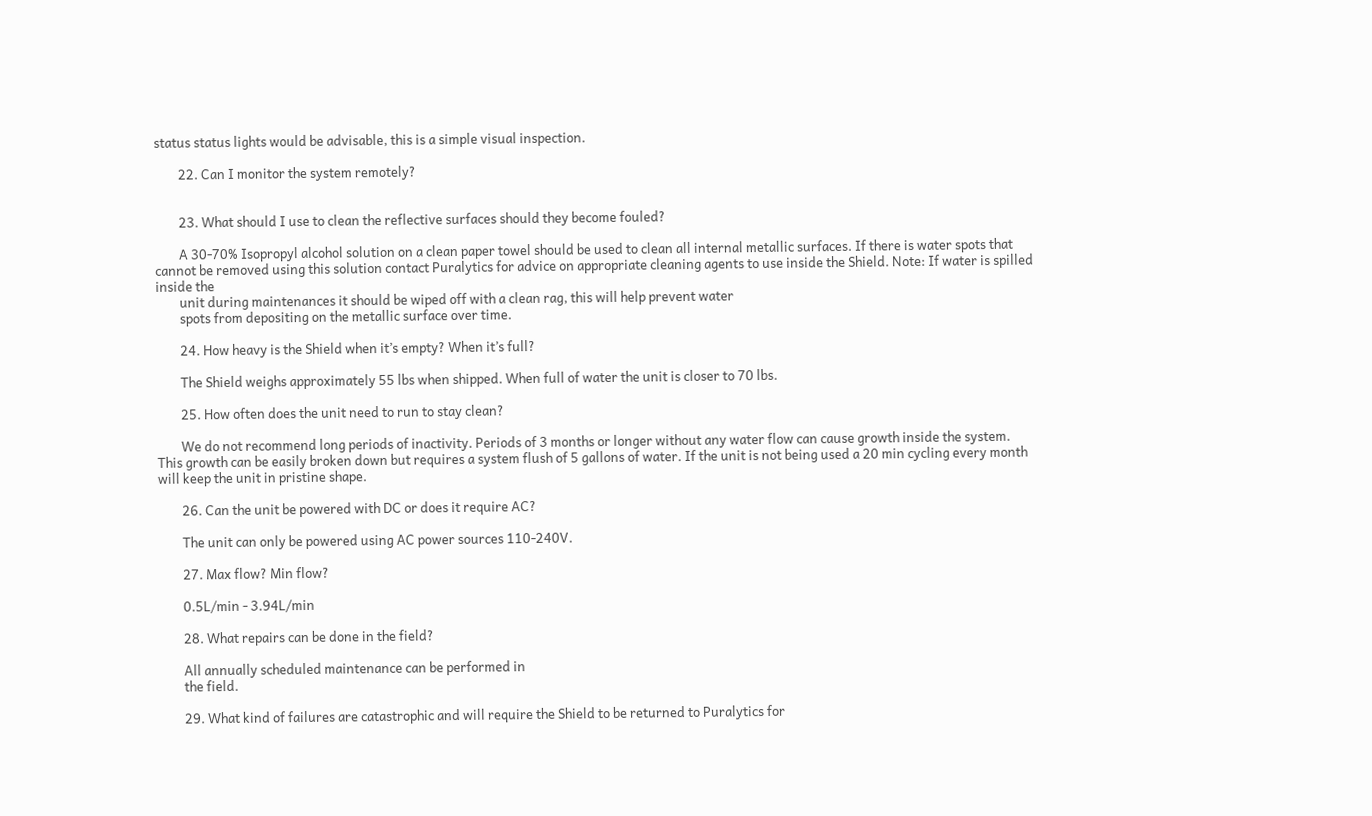status status lights would be advisable, this is a simple visual inspection.

        22. Can I monitor the system remotely?


        23. What should I use to clean the reflective surfaces should they become fouled?

        A 30-70% Isopropyl alcohol solution on a clean paper towel should be used to clean all internal metallic surfaces. If there is water spots that cannot be removed using this solution contact Puralytics for advice on appropriate cleaning agents to use inside the Shield. Note: If water is spilled inside the
        unit during maintenances it should be wiped off with a clean rag, this will help prevent water
        spots from depositing on the metallic surface over time.

        24. How heavy is the Shield when it’s empty? When it’s full?

        The Shield weighs approximately 55 lbs when shipped. When full of water the unit is closer to 70 lbs.

        25. How often does the unit need to run to stay clean?

        We do not recommend long periods of inactivity. Periods of 3 months or longer without any water flow can cause growth inside the system. This growth can be easily broken down but requires a system flush of 5 gallons of water. If the unit is not being used a 20 min cycling every month will keep the unit in pristine shape.

        26. Can the unit be powered with DC or does it require AC?

        The unit can only be powered using AC power sources 110-240V.

        27. Max flow? Min flow?

        0.5L/min - 3.94L/min

        28. What repairs can be done in the field?

        All annually scheduled maintenance can be performed in
        the field.

        29. What kind of failures are catastrophic and will require the Shield to be returned to Puralytics for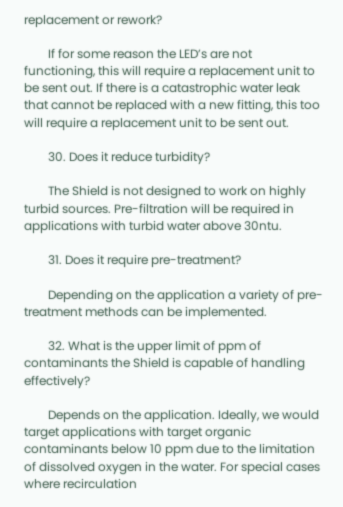replacement or rework?

        If for some reason the LED’s are not functioning, this will require a replacement unit to be sent out. If there is a catastrophic water leak that cannot be replaced with a new fitting, this too will require a replacement unit to be sent out.

        30. Does it reduce turbidity?

        The Shield is not designed to work on highly turbid sources. Pre-filtration will be required in applications with turbid water above 30ntu.

        31. Does it require pre-treatment?

        Depending on the application a variety of pre-treatment methods can be implemented.

        32. What is the upper limit of ppm of contaminants the Shield is capable of handling effectively?

        Depends on the application. Ideally, we would target applications with target organic contaminants below 10 ppm due to the limitation of dissolved oxygen in the water. For special cases where recirculation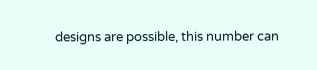designs are possible, this number can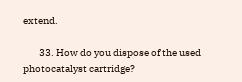extend.

        33. How do you dispose of the used photocatalyst cartridge?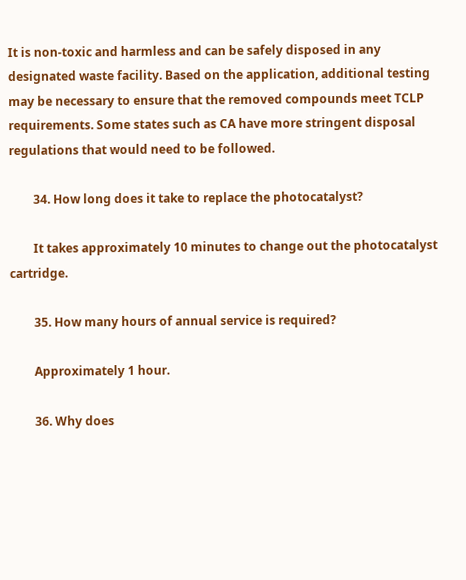It is non-toxic and harmless and can be safely disposed in any designated waste facility. Based on the application, additional testing may be necessary to ensure that the removed compounds meet TCLP requirements. Some states such as CA have more stringent disposal regulations that would need to be followed.

        34. How long does it take to replace the photocatalyst?

        It takes approximately 10 minutes to change out the photocatalyst cartridge.

        35. How many hours of annual service is required?

        Approximately 1 hour.

        36. Why does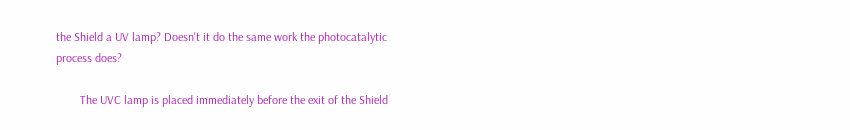the Shield a UV lamp? Doesn't it do the same work the photocatalytic process does?

        The UVC lamp is placed immediately before the exit of the Shield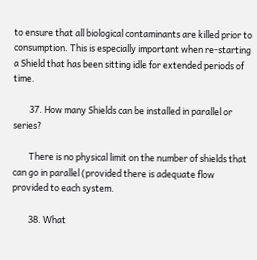to ensure that all biological contaminants are killed prior to consumption. This is especially important when re-starting a Shield that has been sitting idle for extended periods of time.

        37. How many Shields can be installed in parallel or series?

        There is no physical limit on the number of shields that can go in parallel (provided there is adequate flow provided to each system.

        38. What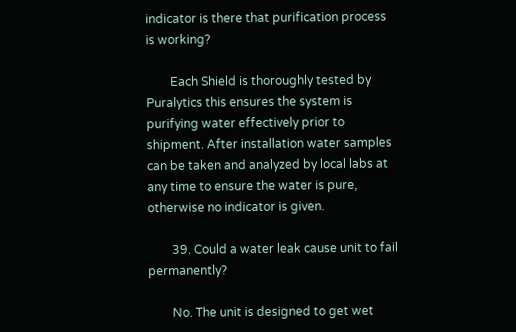indicator is there that purification process is working?

        Each Shield is thoroughly tested by Puralytics this ensures the system is purifying water effectively prior to shipment. After installation water samples can be taken and analyzed by local labs at any time to ensure the water is pure, otherwise no indicator is given.

        39. Could a water leak cause unit to fail permanently?

        No. The unit is designed to get wet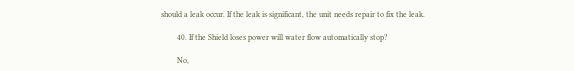should a leak occur. If the leak is significant, the unit needs repair to fix the leak.

        40. If the Shield loses power will water flow automatically stop?

        No,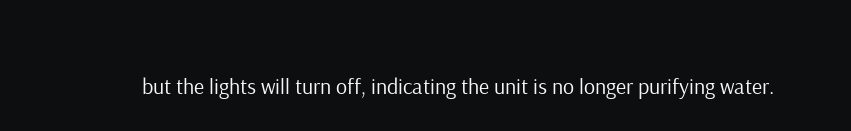but the lights will turn off, indicating the unit is no longer purifying water.